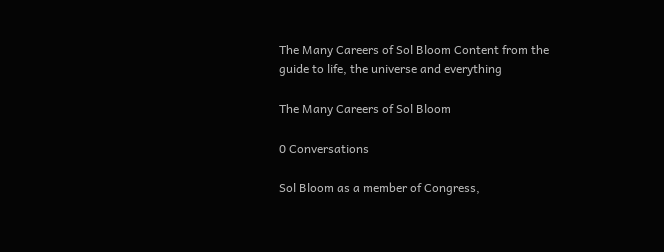The Many Careers of Sol Bloom Content from the guide to life, the universe and everything

The Many Careers of Sol Bloom

0 Conversations

Sol Bloom as a member of Congress,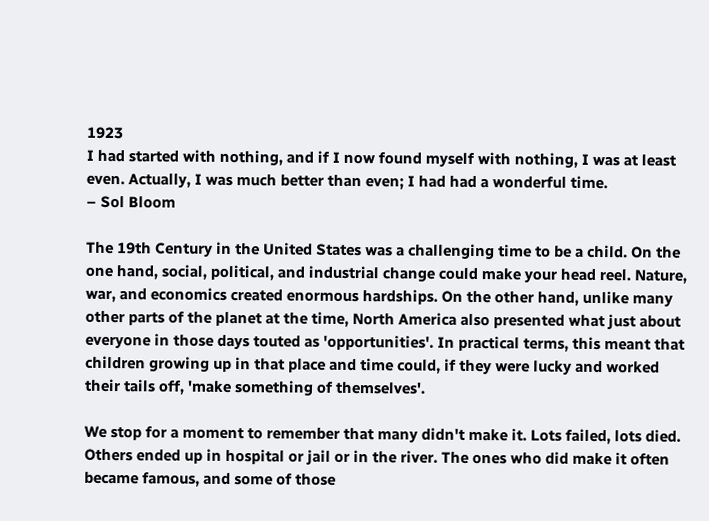1923
I had started with nothing, and if I now found myself with nothing, I was at least even. Actually, I was much better than even; I had had a wonderful time.
– Sol Bloom

The 19th Century in the United States was a challenging time to be a child. On the one hand, social, political, and industrial change could make your head reel. Nature, war, and economics created enormous hardships. On the other hand, unlike many other parts of the planet at the time, North America also presented what just about everyone in those days touted as 'opportunities'. In practical terms, this meant that children growing up in that place and time could, if they were lucky and worked their tails off, 'make something of themselves'.

We stop for a moment to remember that many didn't make it. Lots failed, lots died. Others ended up in hospital or jail or in the river. The ones who did make it often became famous, and some of those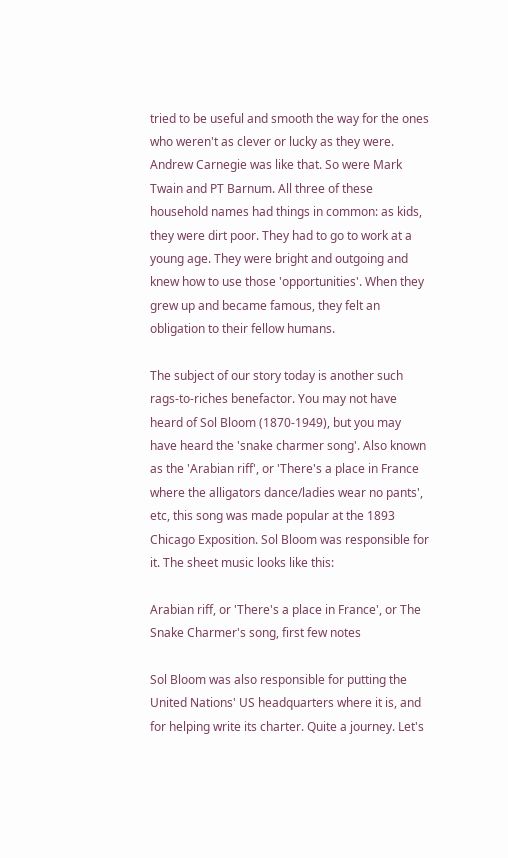tried to be useful and smooth the way for the ones who weren't as clever or lucky as they were. Andrew Carnegie was like that. So were Mark Twain and PT Barnum. All three of these household names had things in common: as kids, they were dirt poor. They had to go to work at a young age. They were bright and outgoing and knew how to use those 'opportunities'. When they grew up and became famous, they felt an obligation to their fellow humans.

The subject of our story today is another such rags-to-riches benefactor. You may not have heard of Sol Bloom (1870-1949), but you may have heard the 'snake charmer song'. Also known as the 'Arabian riff', or 'There's a place in France where the alligators dance/ladies wear no pants', etc, this song was made popular at the 1893 Chicago Exposition. Sol Bloom was responsible for it. The sheet music looks like this:

Arabian riff, or 'There's a place in France', or The Snake Charmer's song, first few notes

Sol Bloom was also responsible for putting the United Nations' US headquarters where it is, and for helping write its charter. Quite a journey. Let's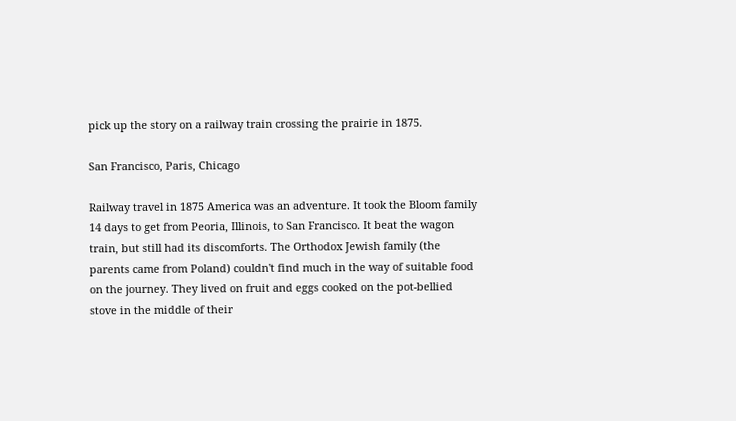pick up the story on a railway train crossing the prairie in 1875.

San Francisco, Paris, Chicago

Railway travel in 1875 America was an adventure. It took the Bloom family 14 days to get from Peoria, Illinois, to San Francisco. It beat the wagon train, but still had its discomforts. The Orthodox Jewish family (the parents came from Poland) couldn't find much in the way of suitable food on the journey. They lived on fruit and eggs cooked on the pot-bellied stove in the middle of their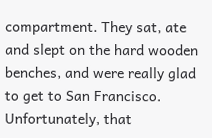compartment. They sat, ate and slept on the hard wooden benches, and were really glad to get to San Francisco. Unfortunately, that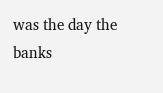was the day the banks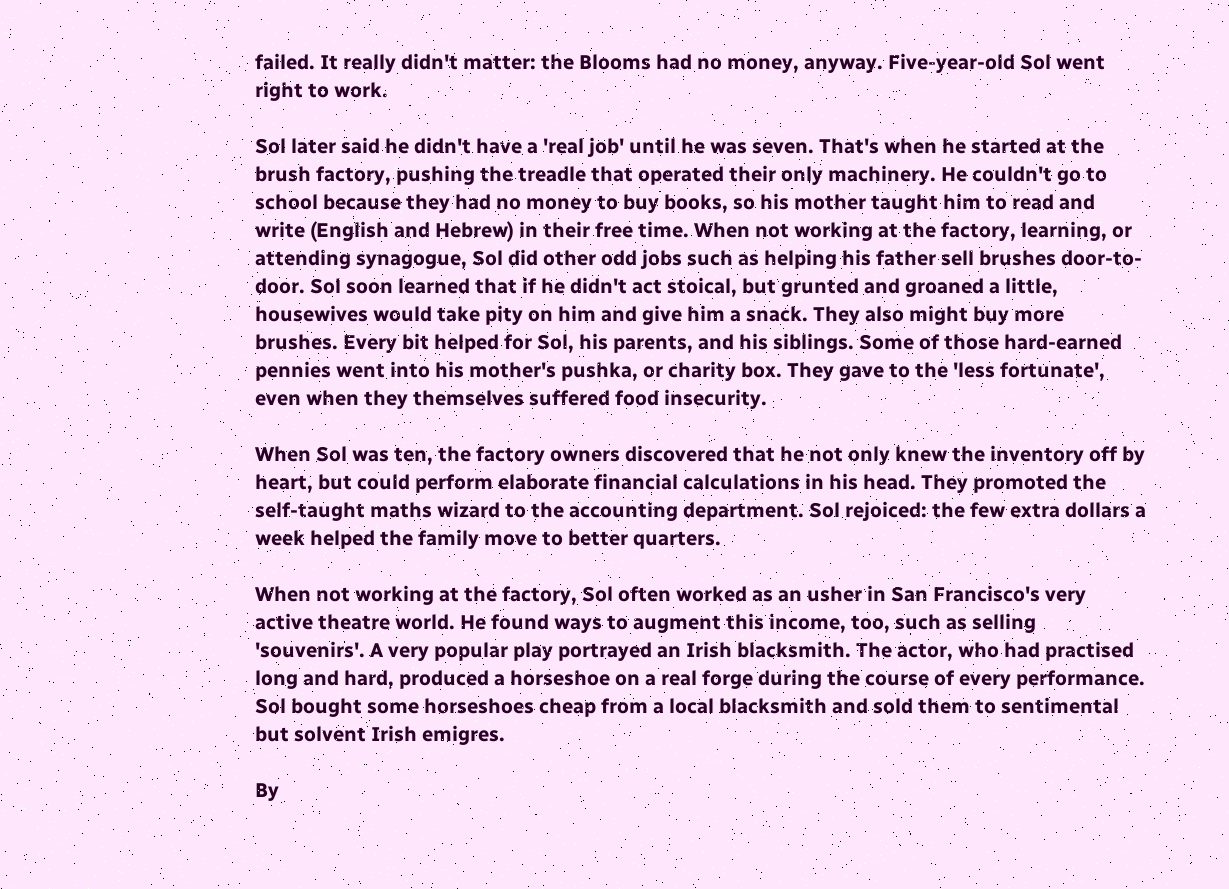failed. It really didn't matter: the Blooms had no money, anyway. Five-year-old Sol went right to work.

Sol later said he didn't have a 'real job' until he was seven. That's when he started at the brush factory, pushing the treadle that operated their only machinery. He couldn't go to school because they had no money to buy books, so his mother taught him to read and write (English and Hebrew) in their free time. When not working at the factory, learning, or attending synagogue, Sol did other odd jobs such as helping his father sell brushes door-to-door. Sol soon learned that if he didn't act stoical, but grunted and groaned a little, housewives would take pity on him and give him a snack. They also might buy more brushes. Every bit helped for Sol, his parents, and his siblings. Some of those hard-earned pennies went into his mother's pushka, or charity box. They gave to the 'less fortunate', even when they themselves suffered food insecurity.

When Sol was ten, the factory owners discovered that he not only knew the inventory off by heart, but could perform elaborate financial calculations in his head. They promoted the self-taught maths wizard to the accounting department. Sol rejoiced: the few extra dollars a week helped the family move to better quarters.

When not working at the factory, Sol often worked as an usher in San Francisco's very active theatre world. He found ways to augment this income, too, such as selling 'souvenirs'. A very popular play portrayed an Irish blacksmith. The actor, who had practised long and hard, produced a horseshoe on a real forge during the course of every performance. Sol bought some horseshoes cheap from a local blacksmith and sold them to sentimental but solvent Irish emigres.

By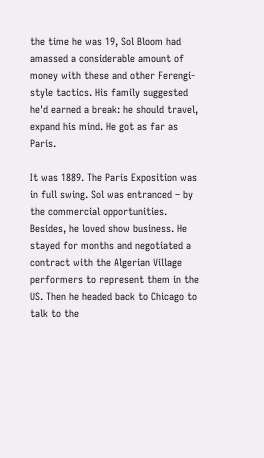the time he was 19, Sol Bloom had amassed a considerable amount of money with these and other Ferengi-style tactics. His family suggested he'd earned a break: he should travel, expand his mind. He got as far as Paris.

It was 1889. The Paris Exposition was in full swing. Sol was entranced – by the commercial opportunities. Besides, he loved show business. He stayed for months and negotiated a contract with the Algerian Village performers to represent them in the US. Then he headed back to Chicago to talk to the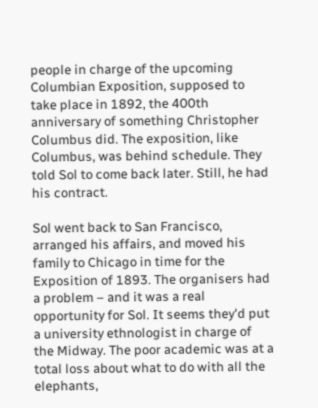people in charge of the upcoming Columbian Exposition, supposed to take place in 1892, the 400th anniversary of something Christopher Columbus did. The exposition, like Columbus, was behind schedule. They told Sol to come back later. Still, he had his contract.

Sol went back to San Francisco, arranged his affairs, and moved his family to Chicago in time for the Exposition of 1893. The organisers had a problem – and it was a real opportunity for Sol. It seems they'd put a university ethnologist in charge of the Midway. The poor academic was at a total loss about what to do with all the elephants,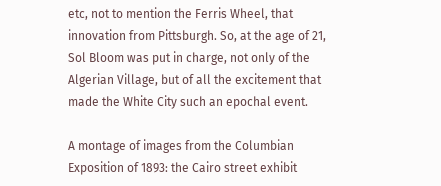etc, not to mention the Ferris Wheel, that innovation from Pittsburgh. So, at the age of 21, Sol Bloom was put in charge, not only of the Algerian Village, but of all the excitement that made the White City such an epochal event.

A montage of images from the Columbian Exposition of 1893: the Cairo street exhibit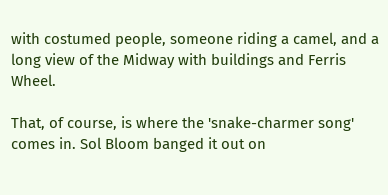with costumed people, someone riding a camel, and a long view of the Midway with buildings and Ferris Wheel.

That, of course, is where the 'snake-charmer song' comes in. Sol Bloom banged it out on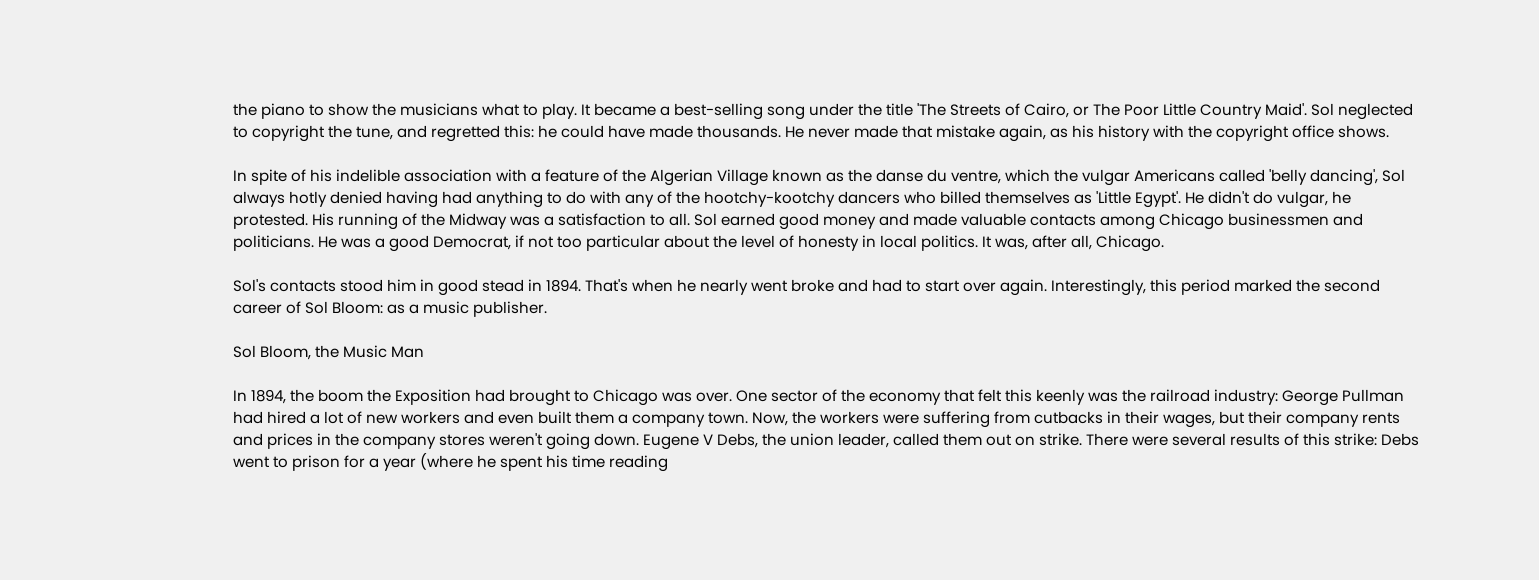the piano to show the musicians what to play. It became a best-selling song under the title 'The Streets of Cairo, or The Poor Little Country Maid'. Sol neglected to copyright the tune, and regretted this: he could have made thousands. He never made that mistake again, as his history with the copyright office shows.

In spite of his indelible association with a feature of the Algerian Village known as the danse du ventre, which the vulgar Americans called 'belly dancing', Sol always hotly denied having had anything to do with any of the hootchy-kootchy dancers who billed themselves as 'Little Egypt'. He didn't do vulgar, he protested. His running of the Midway was a satisfaction to all. Sol earned good money and made valuable contacts among Chicago businessmen and politicians. He was a good Democrat, if not too particular about the level of honesty in local politics. It was, after all, Chicago.

Sol's contacts stood him in good stead in 1894. That's when he nearly went broke and had to start over again. Interestingly, this period marked the second career of Sol Bloom: as a music publisher.

Sol Bloom, the Music Man

In 1894, the boom the Exposition had brought to Chicago was over. One sector of the economy that felt this keenly was the railroad industry: George Pullman had hired a lot of new workers and even built them a company town. Now, the workers were suffering from cutbacks in their wages, but their company rents and prices in the company stores weren't going down. Eugene V Debs, the union leader, called them out on strike. There were several results of this strike: Debs went to prison for a year (where he spent his time reading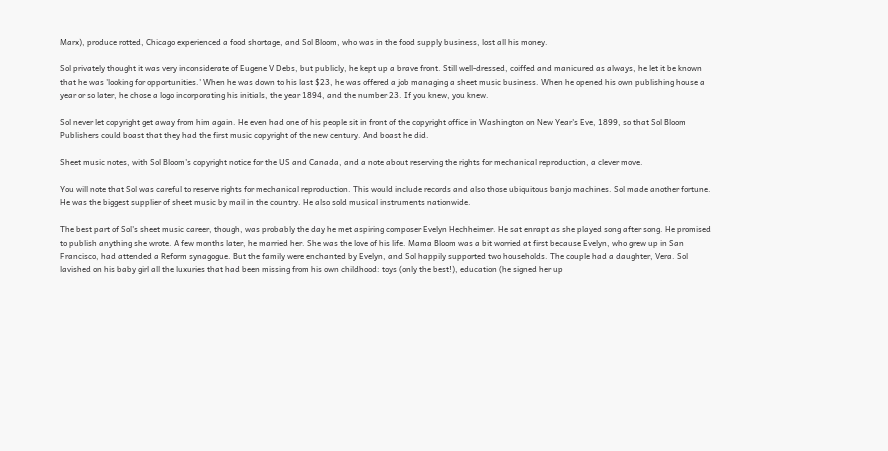Marx), produce rotted, Chicago experienced a food shortage, and Sol Bloom, who was in the food supply business, lost all his money.

Sol privately thought it was very inconsiderate of Eugene V Debs, but publicly, he kept up a brave front. Still well-dressed, coiffed and manicured as always, he let it be known that he was 'looking for opportunities.' When he was down to his last $23, he was offered a job managing a sheet music business. When he opened his own publishing house a year or so later, he chose a logo incorporating his initials, the year 1894, and the number 23. If you knew, you knew.

Sol never let copyright get away from him again. He even had one of his people sit in front of the copyright office in Washington on New Year's Eve, 1899, so that Sol Bloom Publishers could boast that they had the first music copyright of the new century. And boast he did.

Sheet music notes, with Sol Bloom's copyright notice for the US and Canada, and a note about reserving the rights for mechanical reproduction, a clever move.

You will note that Sol was careful to reserve rights for mechanical reproduction. This would include records and also those ubiquitous banjo machines. Sol made another fortune. He was the biggest supplier of sheet music by mail in the country. He also sold musical instruments nationwide.

The best part of Sol's sheet music career, though, was probably the day he met aspiring composer Evelyn Hechheimer. He sat enrapt as she played song after song. He promised to publish anything she wrote. A few months later, he married her. She was the love of his life. Mama Bloom was a bit worried at first because Evelyn, who grew up in San Francisco, had attended a Reform synagogue. But the family were enchanted by Evelyn, and Sol happily supported two households. The couple had a daughter, Vera. Sol lavished on his baby girl all the luxuries that had been missing from his own childhood: toys (only the best!), education (he signed her up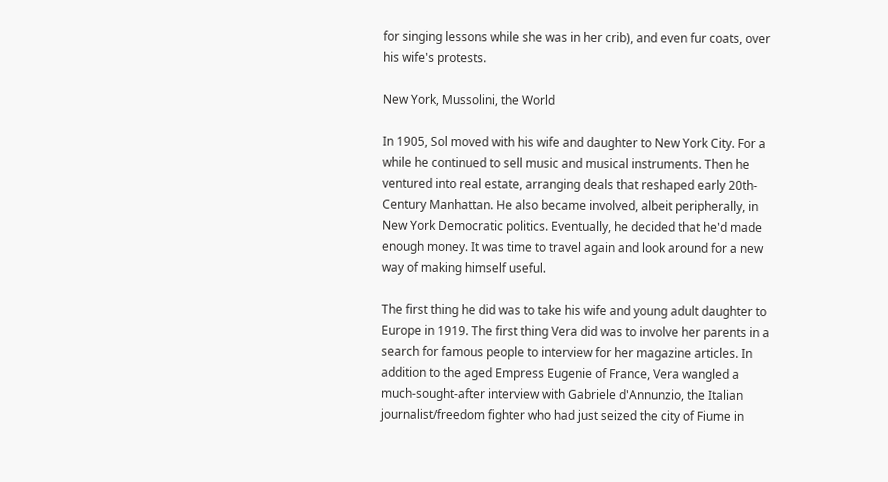for singing lessons while she was in her crib), and even fur coats, over his wife's protests.

New York, Mussolini, the World

In 1905, Sol moved with his wife and daughter to New York City. For a while he continued to sell music and musical instruments. Then he ventured into real estate, arranging deals that reshaped early 20th-Century Manhattan. He also became involved, albeit peripherally, in New York Democratic politics. Eventually, he decided that he'd made enough money. It was time to travel again and look around for a new way of making himself useful.

The first thing he did was to take his wife and young adult daughter to Europe in 1919. The first thing Vera did was to involve her parents in a search for famous people to interview for her magazine articles. In addition to the aged Empress Eugenie of France, Vera wangled a much-sought-after interview with Gabriele d'Annunzio, the Italian journalist/freedom fighter who had just seized the city of Fiume in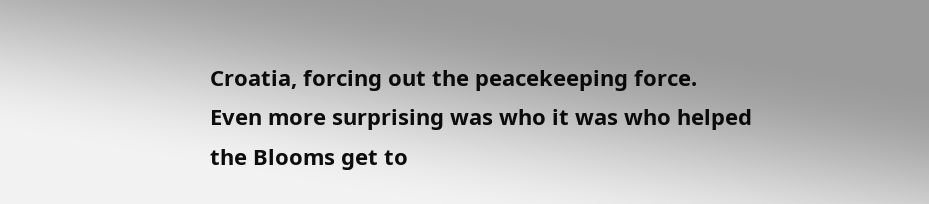Croatia, forcing out the peacekeeping force. Even more surprising was who it was who helped the Blooms get to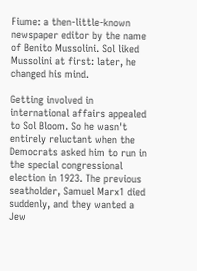Fiume: a then-little-known newspaper editor by the name of Benito Mussolini. Sol liked Mussolini at first: later, he changed his mind.

Getting involved in international affairs appealed to Sol Bloom. So he wasn't entirely reluctant when the Democrats asked him to run in the special congressional election in 1923. The previous seatholder, Samuel Marx1 died suddenly, and they wanted a Jew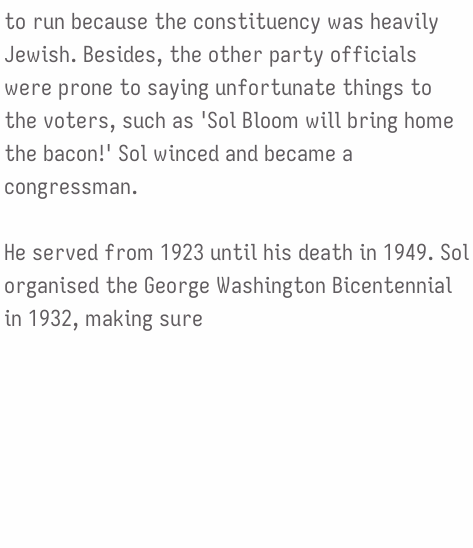to run because the constituency was heavily Jewish. Besides, the other party officials were prone to saying unfortunate things to the voters, such as 'Sol Bloom will bring home the bacon!' Sol winced and became a congressman.

He served from 1923 until his death in 1949. Sol organised the George Washington Bicentennial in 1932, making sure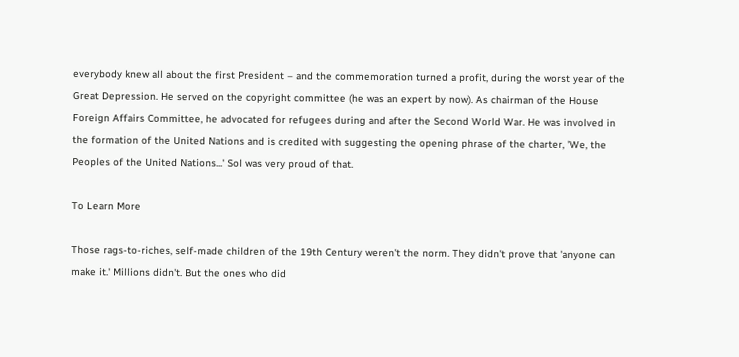everybody knew all about the first President – and the commemoration turned a profit, during the worst year of the Great Depression. He served on the copyright committee (he was an expert by now). As chairman of the House Foreign Affairs Committee, he advocated for refugees during and after the Second World War. He was involved in the formation of the United Nations and is credited with suggesting the opening phrase of the charter, 'We, the Peoples of the United Nations...' Sol was very proud of that.

To Learn More

Those rags-to-riches, self-made children of the 19th Century weren't the norm. They didn't prove that 'anyone can make it.' Millions didn't. But the ones who did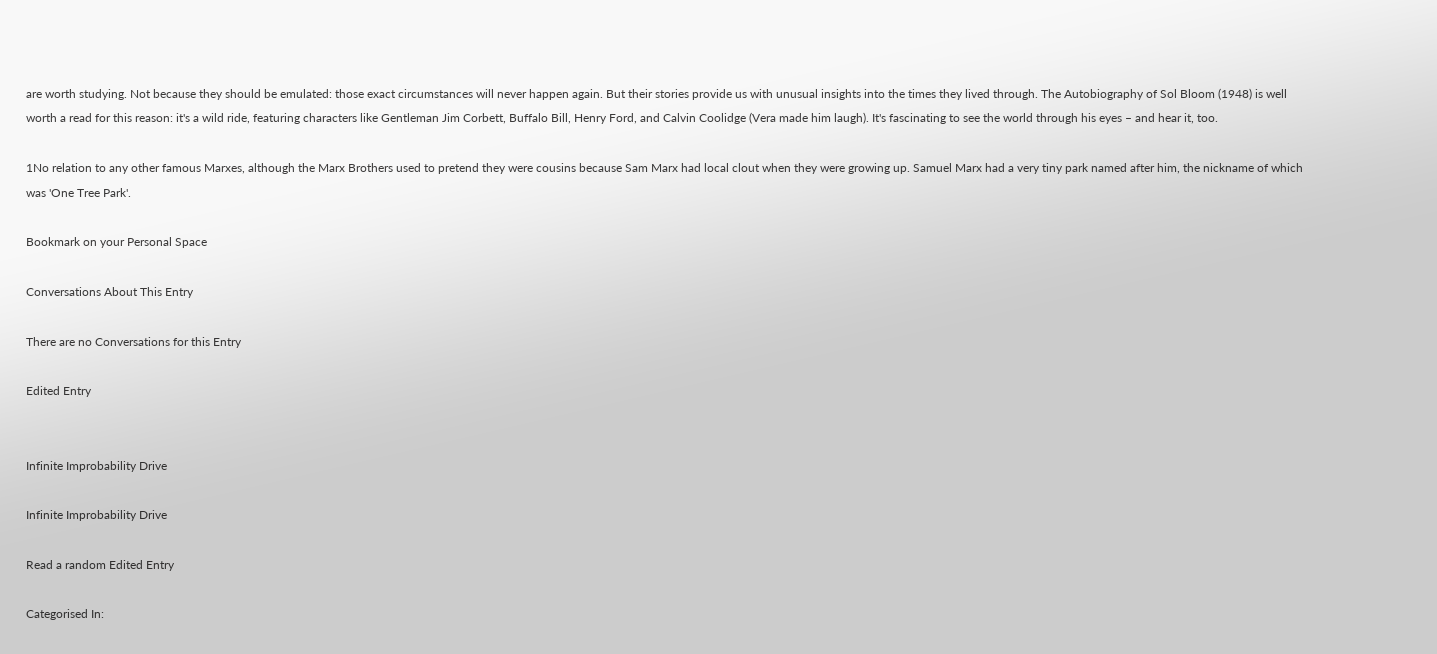are worth studying. Not because they should be emulated: those exact circumstances will never happen again. But their stories provide us with unusual insights into the times they lived through. The Autobiography of Sol Bloom (1948) is well worth a read for this reason: it's a wild ride, featuring characters like Gentleman Jim Corbett, Buffalo Bill, Henry Ford, and Calvin Coolidge (Vera made him laugh). It's fascinating to see the world through his eyes – and hear it, too.

1No relation to any other famous Marxes, although the Marx Brothers used to pretend they were cousins because Sam Marx had local clout when they were growing up. Samuel Marx had a very tiny park named after him, the nickname of which was 'One Tree Park'.

Bookmark on your Personal Space

Conversations About This Entry

There are no Conversations for this Entry

Edited Entry


Infinite Improbability Drive

Infinite Improbability Drive

Read a random Edited Entry

Categorised In: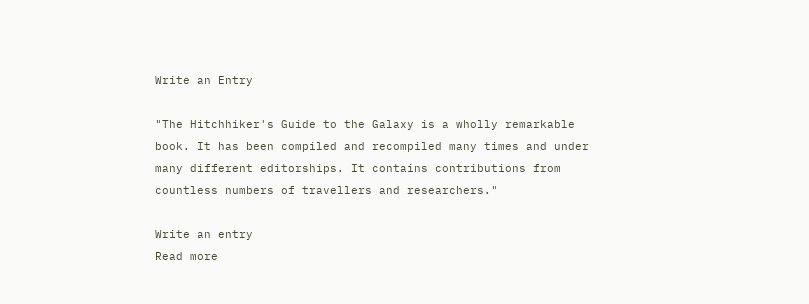Write an Entry

"The Hitchhiker's Guide to the Galaxy is a wholly remarkable book. It has been compiled and recompiled many times and under many different editorships. It contains contributions from countless numbers of travellers and researchers."

Write an entry
Read more